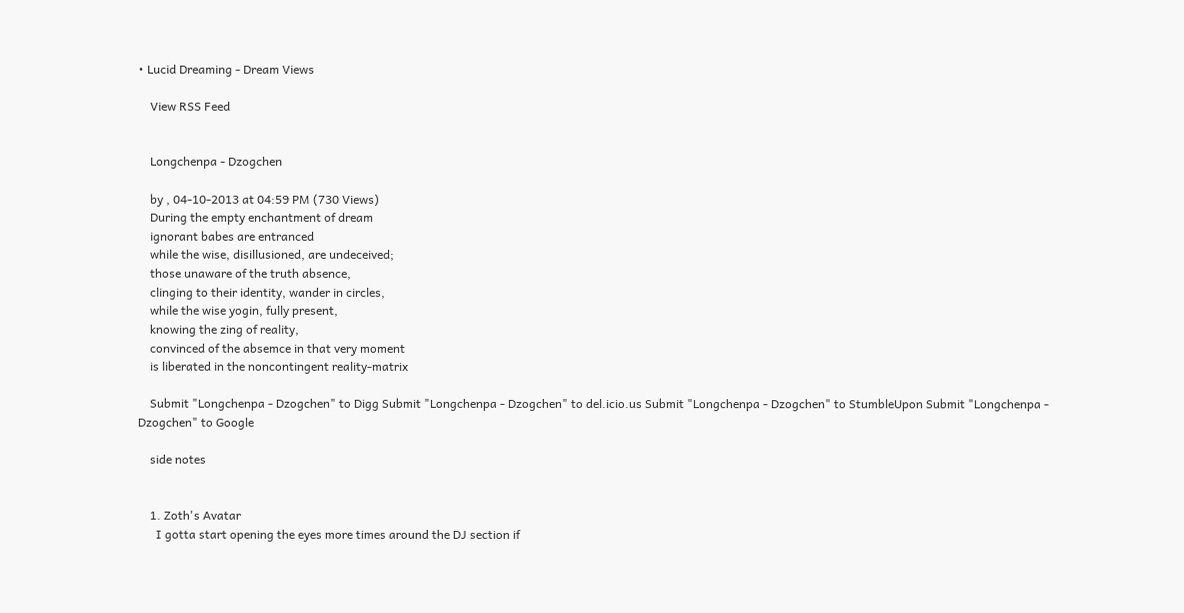• Lucid Dreaming - Dream Views

    View RSS Feed


    Longchenpa - Dzogchen

    by , 04-10-2013 at 04:59 PM (730 Views)
    During the empty enchantment of dream
    ignorant babes are entranced
    while the wise, disillusioned, are undeceived;
    those unaware of the truth absence,
    clinging to their identity, wander in circles,
    while the wise yogin, fully present,
    knowing the zing of reality,
    convinced of the absemce in that very moment
    is liberated in the noncontingent reality-matrix

    Submit "Longchenpa - Dzogchen" to Digg Submit "Longchenpa - Dzogchen" to del.icio.us Submit "Longchenpa - Dzogchen" to StumbleUpon Submit "Longchenpa - Dzogchen" to Google

    side notes


    1. Zoth's Avatar
      I gotta start opening the eyes more times around the DJ section if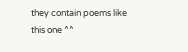they contain poems like this one ^^